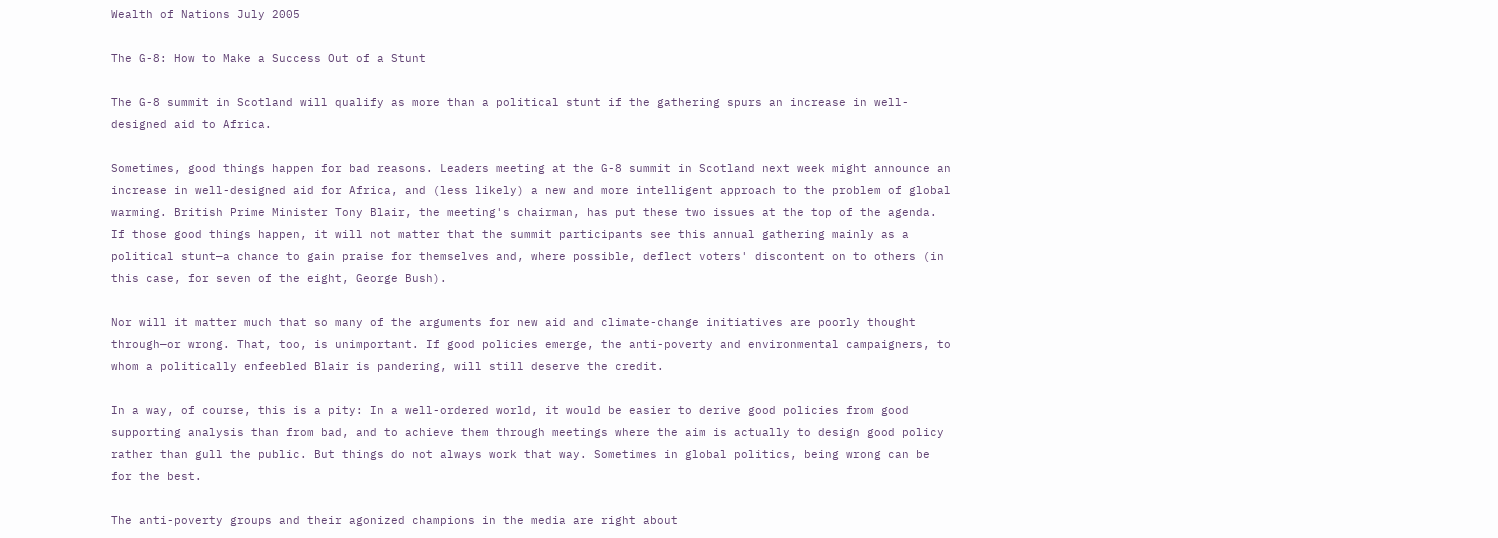Wealth of Nations July 2005

The G-8: How to Make a Success Out of a Stunt

The G-8 summit in Scotland will qualify as more than a political stunt if the gathering spurs an increase in well-designed aid to Africa.

Sometimes, good things happen for bad reasons. Leaders meeting at the G-8 summit in Scotland next week might announce an increase in well-designed aid for Africa, and (less likely) a new and more intelligent approach to the problem of global warming. British Prime Minister Tony Blair, the meeting's chairman, has put these two issues at the top of the agenda. If those good things happen, it will not matter that the summit participants see this annual gathering mainly as a political stunt—a chance to gain praise for themselves and, where possible, deflect voters' discontent on to others (in this case, for seven of the eight, George Bush).

Nor will it matter much that so many of the arguments for new aid and climate-change initiatives are poorly thought through—or wrong. That, too, is unimportant. If good policies emerge, the anti-poverty and environmental campaigners, to whom a politically enfeebled Blair is pandering, will still deserve the credit.

In a way, of course, this is a pity: In a well-ordered world, it would be easier to derive good policies from good supporting analysis than from bad, and to achieve them through meetings where the aim is actually to design good policy rather than gull the public. But things do not always work that way. Sometimes in global politics, being wrong can be for the best.

The anti-poverty groups and their agonized champions in the media are right about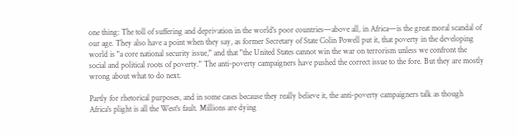one thing: The toll of suffering and deprivation in the world's poor countries—above all, in Africa—is the great moral scandal of our age. They also have a point when they say, as former Secretary of State Colin Powell put it, that poverty in the developing world is "a core national security issue," and that "the United States cannot win the war on terrorism unless we confront the social and political roots of poverty." The anti-poverty campaigners have pushed the correct issue to the fore. But they are mostly wrong about what to do next.

Partly for rhetorical purposes, and in some cases because they really believe it, the anti-poverty campaigners talk as though Africa's plight is all the West's fault. Millions are dying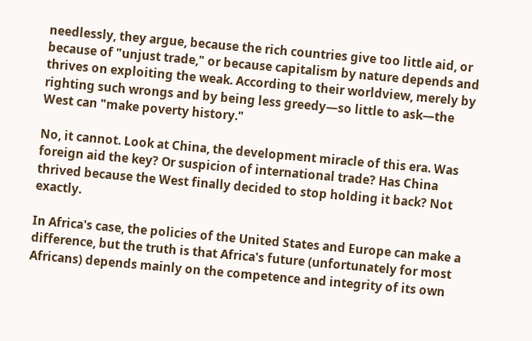needlessly, they argue, because the rich countries give too little aid, or because of "unjust trade," or because capitalism by nature depends and thrives on exploiting the weak. According to their worldview, merely by righting such wrongs and by being less greedy—so little to ask—the West can "make poverty history."

No, it cannot. Look at China, the development miracle of this era. Was foreign aid the key? Or suspicion of international trade? Has China thrived because the West finally decided to stop holding it back? Not exactly.

In Africa's case, the policies of the United States and Europe can make a difference, but the truth is that Africa's future (unfortunately for most Africans) depends mainly on the competence and integrity of its own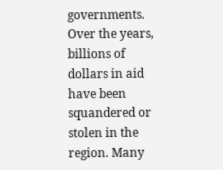governments. Over the years, billions of dollars in aid have been squandered or stolen in the region. Many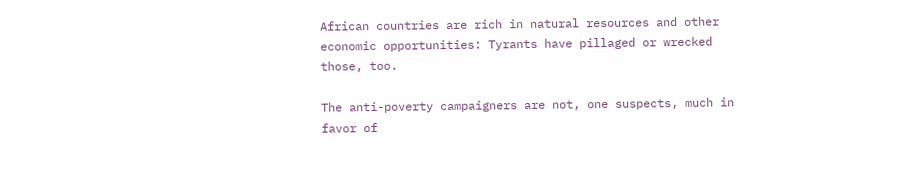African countries are rich in natural resources and other economic opportunities: Tyrants have pillaged or wrecked those, too.

The anti-poverty campaigners are not, one suspects, much in favor of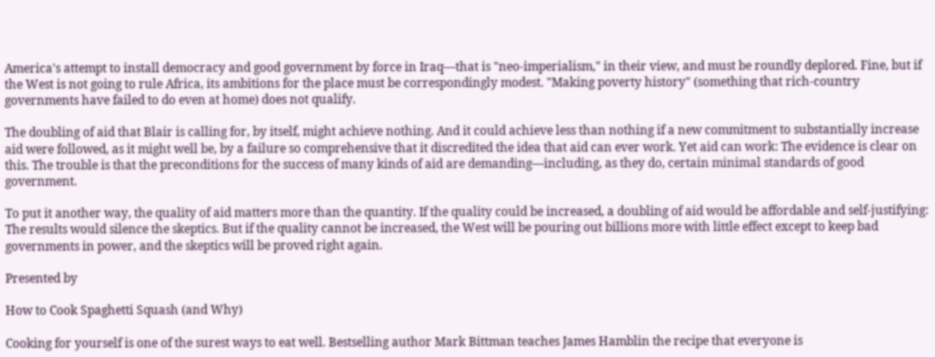America's attempt to install democracy and good government by force in Iraq—that is "neo-imperialism," in their view, and must be roundly deplored. Fine, but if the West is not going to rule Africa, its ambitions for the place must be correspondingly modest. "Making poverty history" (something that rich-country governments have failed to do even at home) does not qualify.

The doubling of aid that Blair is calling for, by itself, might achieve nothing. And it could achieve less than nothing if a new commitment to substantially increase aid were followed, as it might well be, by a failure so comprehensive that it discredited the idea that aid can ever work. Yet aid can work: The evidence is clear on this. The trouble is that the preconditions for the success of many kinds of aid are demanding—including, as they do, certain minimal standards of good government.

To put it another way, the quality of aid matters more than the quantity. If the quality could be increased, a doubling of aid would be affordable and self-justifying: The results would silence the skeptics. But if the quality cannot be increased, the West will be pouring out billions more with little effect except to keep bad governments in power, and the skeptics will be proved right again.

Presented by

How to Cook Spaghetti Squash (and Why)

Cooking for yourself is one of the surest ways to eat well. Bestselling author Mark Bittman teaches James Hamblin the recipe that everyone is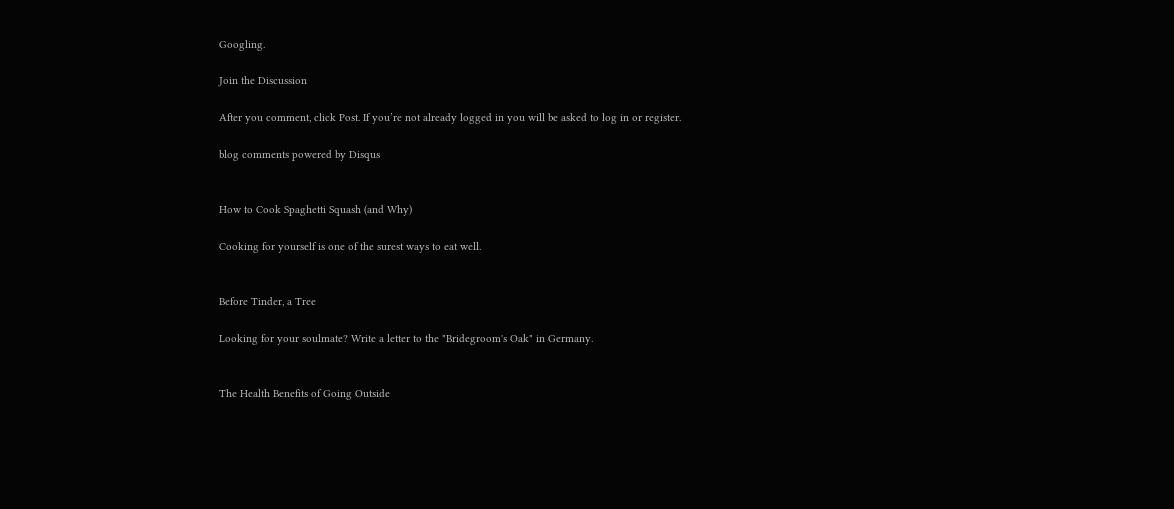Googling.

Join the Discussion

After you comment, click Post. If you’re not already logged in you will be asked to log in or register.

blog comments powered by Disqus


How to Cook Spaghetti Squash (and Why)

Cooking for yourself is one of the surest ways to eat well.


Before Tinder, a Tree

Looking for your soulmate? Write a letter to the "Bridegroom's Oak" in Germany.


The Health Benefits of Going Outside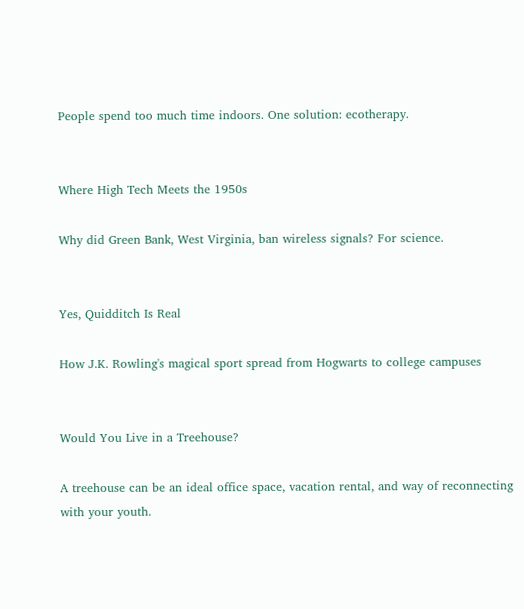People spend too much time indoors. One solution: ecotherapy.


Where High Tech Meets the 1950s

Why did Green Bank, West Virginia, ban wireless signals? For science.


Yes, Quidditch Is Real

How J.K. Rowling's magical sport spread from Hogwarts to college campuses


Would You Live in a Treehouse?

A treehouse can be an ideal office space, vacation rental, and way of reconnecting with your youth.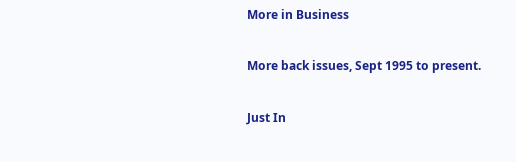More in Business

More back issues, Sept 1995 to present.

Just In